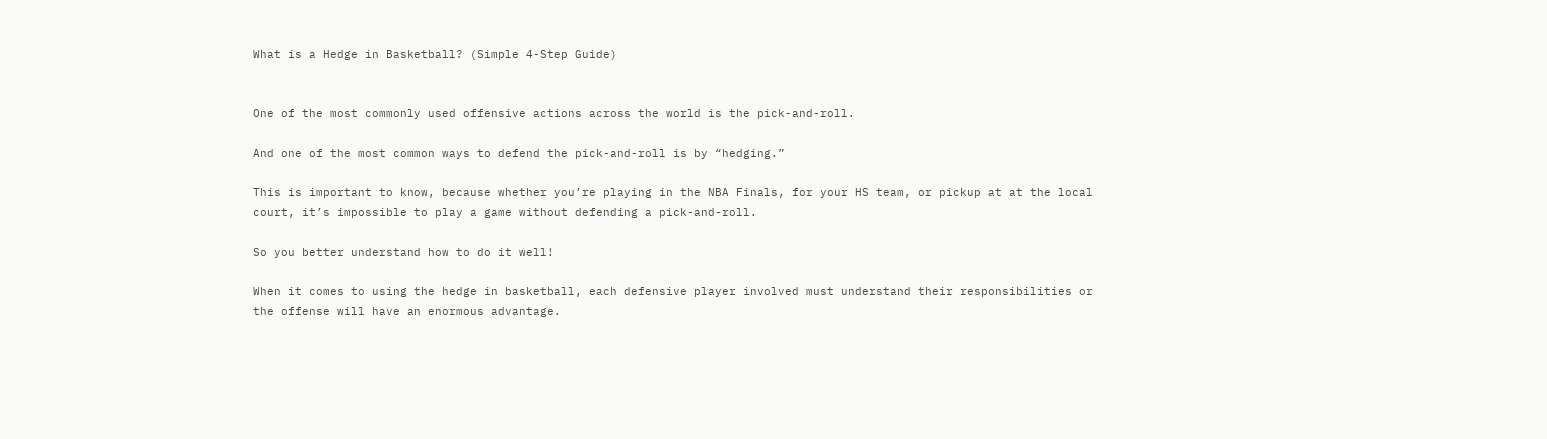What is a Hedge in Basketball? (Simple 4-Step Guide)


One of the most commonly used offensive actions across the world is the pick-and-roll.

And one of the most common ways to defend the pick-and-roll is by “hedging.”

This is important to know, because whether you’re playing in the NBA Finals, for your HS team, or pickup at at the local court, it’s impossible to play a game without defending a pick-and-roll.

So you better understand how to do it well!

When it comes to using the hedge in basketball, each defensive player involved must understand their responsibilities or the offense will have an enormous advantage.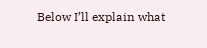Below I’ll explain what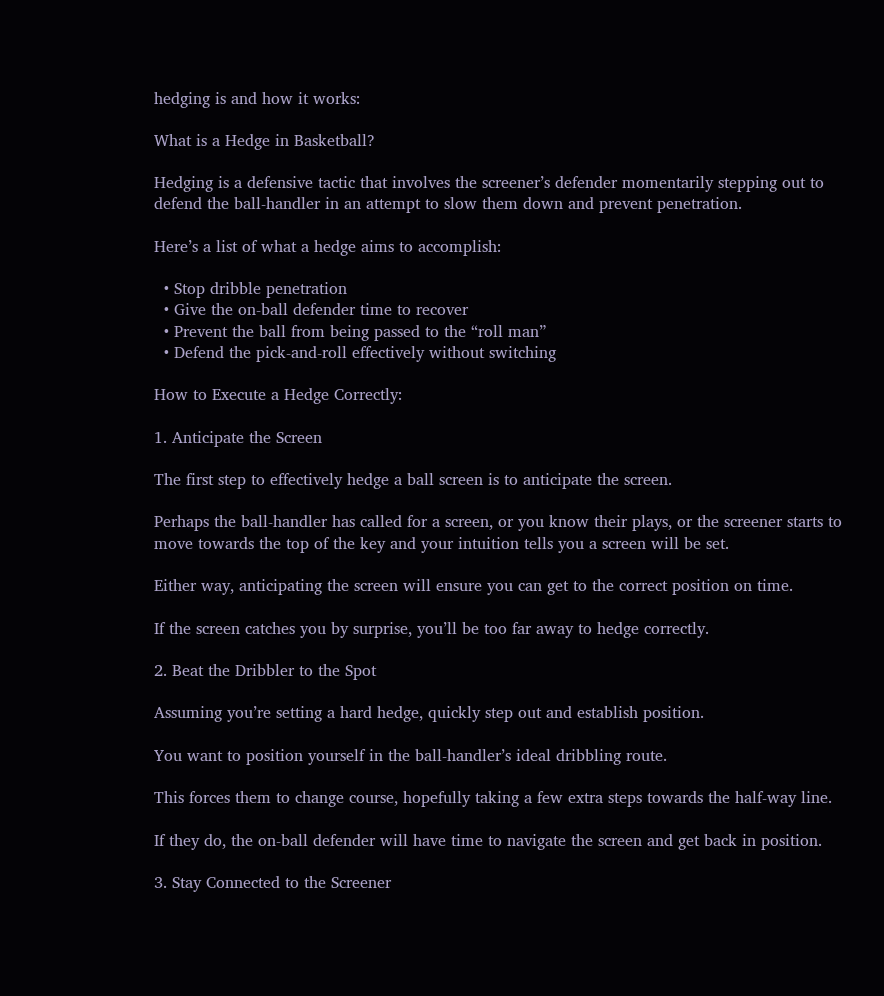hedging is and how it works:

What is a Hedge in Basketball?

Hedging is a defensive tactic that involves the screener’s defender momentarily stepping out to defend the ball-handler in an attempt to slow them down and prevent penetration.

Here’s a list of what a hedge aims to accomplish:

  • Stop dribble penetration
  • Give the on-ball defender time to recover
  • Prevent the ball from being passed to the “roll man”
  • Defend the pick-and-roll effectively without switching

How to Execute a Hedge Correctly:

1. Anticipate the Screen

The first step to effectively hedge a ball screen is to anticipate the screen.

Perhaps the ball-handler has called for a screen, or you know their plays, or the screener starts to move towards the top of the key and your intuition tells you a screen will be set.

Either way, anticipating the screen will ensure you can get to the correct position on time.

If the screen catches you by surprise, you’ll be too far away to hedge correctly.

2. Beat the Dribbler to the Spot

Assuming you’re setting a hard hedge, quickly step out and establish position.

You want to position yourself in the ball-handler’s ideal dribbling route.

This forces them to change course, hopefully taking a few extra steps towards the half-way line.

If they do, the on-ball defender will have time to navigate the screen and get back in position.

3. Stay Connected to the Screener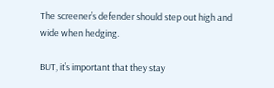The screener’s defender should step out high and wide when hedging.

BUT, it’s important that they stay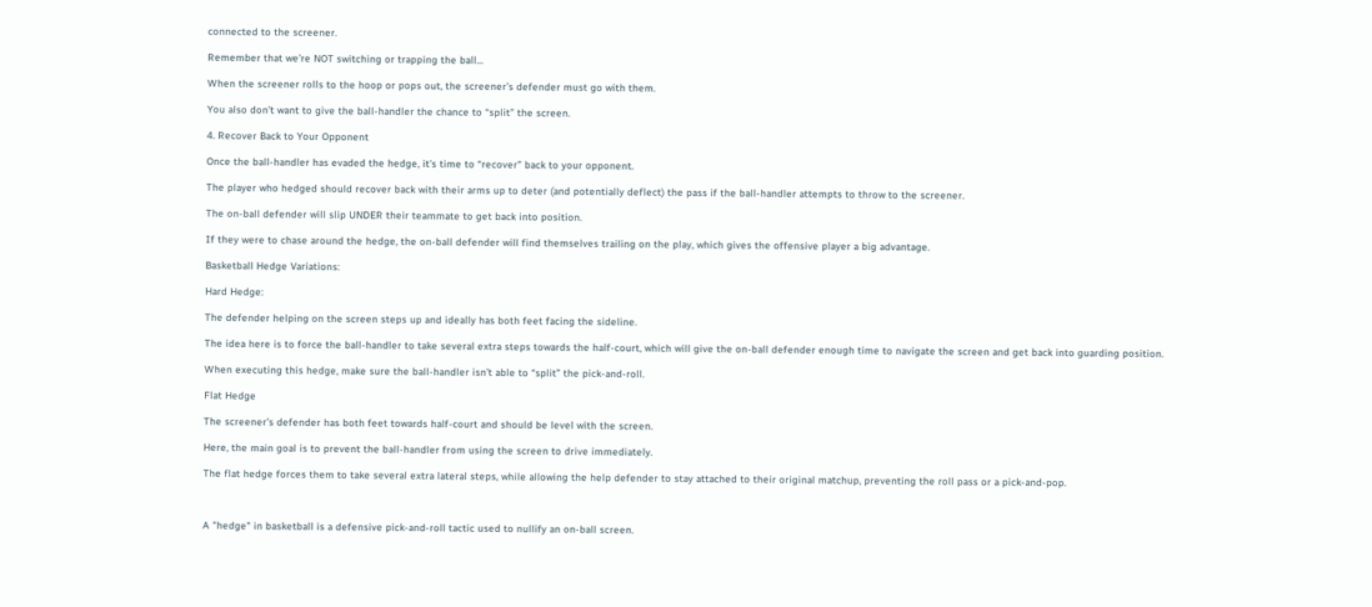connected to the screener.

Remember that we’re NOT switching or trapping the ball…

When the screener rolls to the hoop or pops out, the screener’s defender must go with them.

You also don’t want to give the ball-handler the chance to “split” the screen.

4. Recover Back to Your Opponent

Once the ball-handler has evaded the hedge, it’s time to “recover” back to your opponent.

The player who hedged should recover back with their arms up to deter (and potentially deflect) the pass if the ball-handler attempts to throw to the screener.

The on-ball defender will slip UNDER their teammate to get back into position.

If they were to chase around the hedge, the on-ball defender will find themselves trailing on the play, which gives the offensive player a big advantage.

Basketball Hedge Variations:

Hard Hedge:

The defender helping on the screen steps up and ideally has both feet facing the sideline.

The idea here is to force the ball-handler to take several extra steps towards the half-court, which will give the on-ball defender enough time to navigate the screen and get back into guarding position.

When executing this hedge, make sure the ball-handler isn’t able to “split” the pick-and-roll.

Flat Hedge

The screener’s defender has both feet towards half-court and should be level with the screen.

Here, the main goal is to prevent the ball-handler from using the screen to drive immediately.

The flat hedge forces them to take several extra lateral steps, while allowing the help defender to stay attached to their original matchup, preventing the roll pass or a pick-and-pop.



A "hedge" in basketball is a defensive pick-and-roll tactic used to nullify an on-ball screen.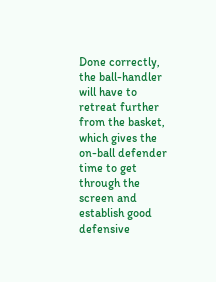Done correctly, the ball-handler will have to retreat further from the basket, which gives the on-ball defender time to get through the screen and establish good defensive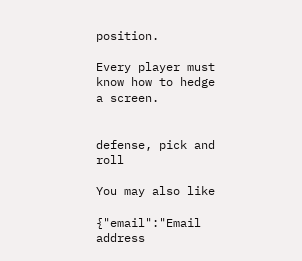position.

Every player must know how to hedge a screen.


defense, pick and roll

You may also like

{"email":"Email address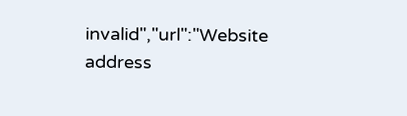invalid","url":"Website address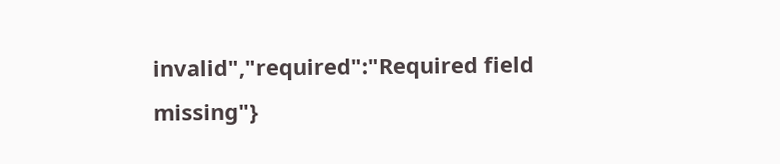invalid","required":"Required field missing"}